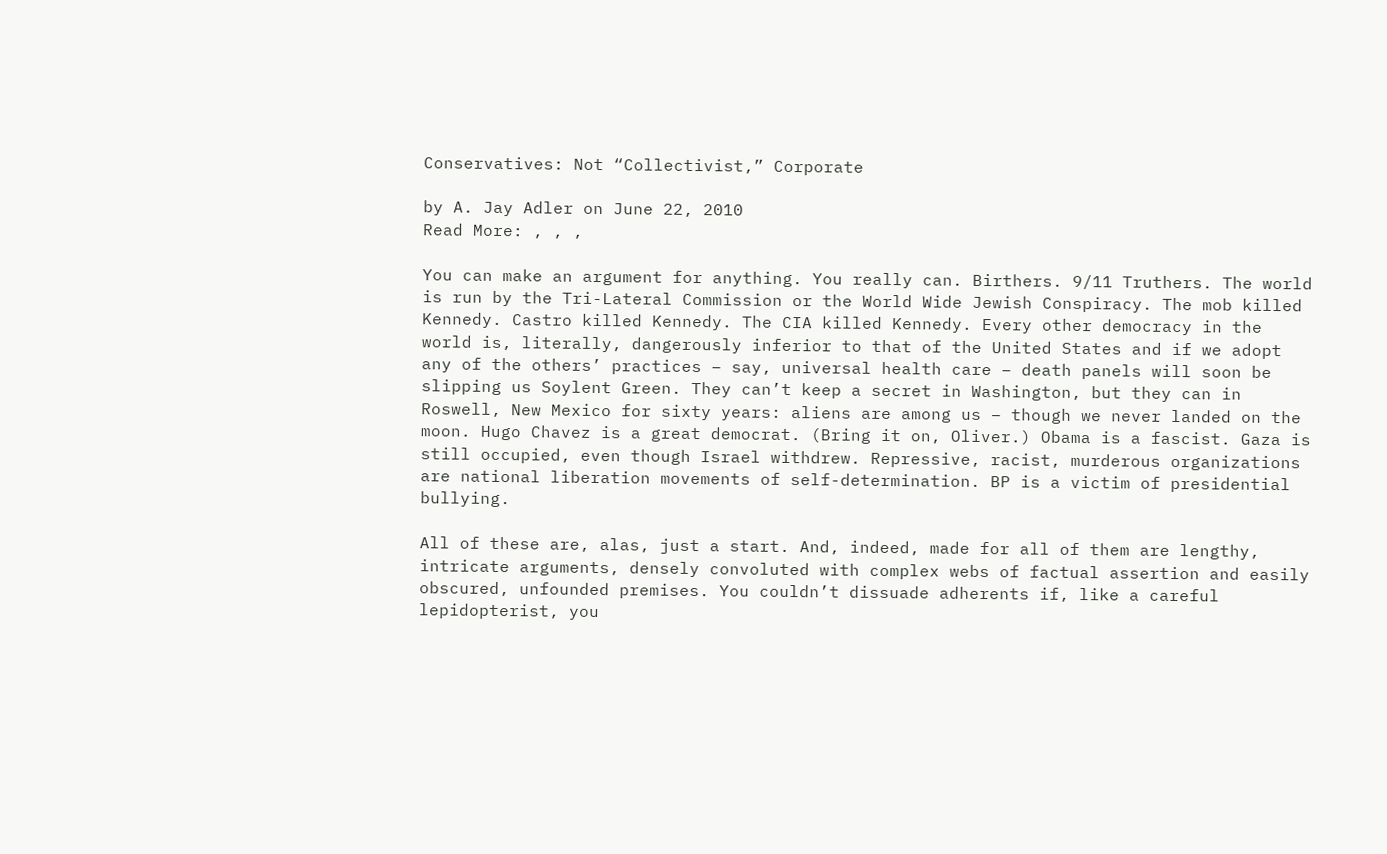Conservatives: Not “Collectivist,” Corporate

by A. Jay Adler on June 22, 2010
Read More: , , ,

You can make an argument for anything. You really can. Birthers. 9/11 Truthers. The world is run by the Tri-Lateral Commission or the World Wide Jewish Conspiracy. The mob killed Kennedy. Castro killed Kennedy. The CIA killed Kennedy. Every other democracy in the world is, literally, dangerously inferior to that of the United States and if we adopt any of the others’ practices – say, universal health care – death panels will soon be slipping us Soylent Green. They can’t keep a secret in Washington, but they can in Roswell, New Mexico for sixty years: aliens are among us – though we never landed on the moon. Hugo Chavez is a great democrat. (Bring it on, Oliver.) Obama is a fascist. Gaza is still occupied, even though Israel withdrew. Repressive, racist, murderous organizations are national liberation movements of self-determination. BP is a victim of presidential bullying.

All of these are, alas, just a start. And, indeed, made for all of them are lengthy, intricate arguments, densely convoluted with complex webs of factual assertion and easily obscured, unfounded premises. You couldn’t dissuade adherents if, like a careful lepidopterist, you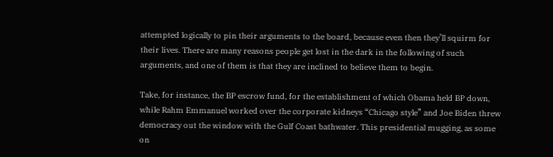attempted logically to pin their arguments to the board, because even then they’ll squirm for their lives. There are many reasons people get lost in the dark in the following of such arguments, and one of them is that they are inclined to believe them to begin.

Take, for instance, the BP escrow fund, for the establishment of which Obama held BP down, while Rahm Emmanuel worked over the corporate kidneys “Chicago style” and Joe Biden threw democracy out the window with the Gulf Coast bathwater. This presidential mugging, as some on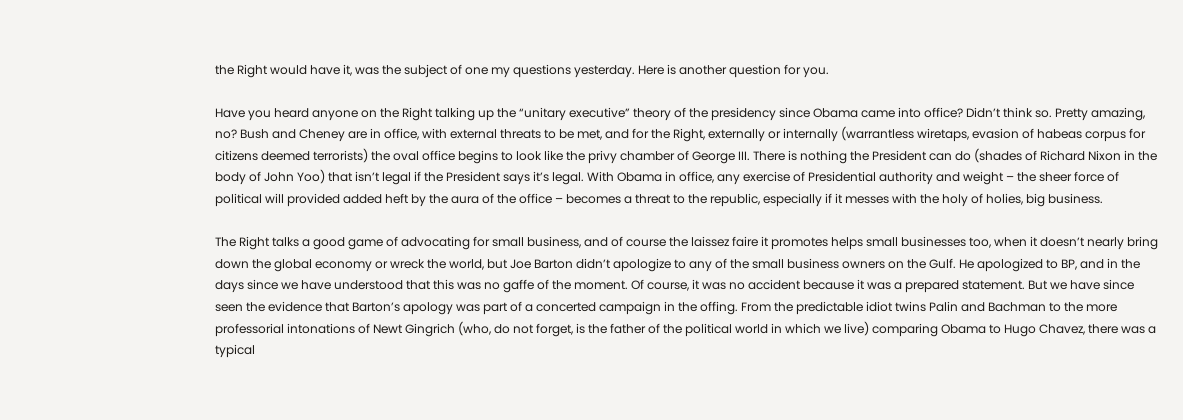the Right would have it, was the subject of one my questions yesterday. Here is another question for you.

Have you heard anyone on the Right talking up the “unitary executive” theory of the presidency since Obama came into office? Didn’t think so. Pretty amazing, no? Bush and Cheney are in office, with external threats to be met, and for the Right, externally or internally (warrantless wiretaps, evasion of habeas corpus for citizens deemed terrorists) the oval office begins to look like the privy chamber of George III. There is nothing the President can do (shades of Richard Nixon in the body of John Yoo) that isn’t legal if the President says it’s legal. With Obama in office, any exercise of Presidential authority and weight – the sheer force of political will provided added heft by the aura of the office – becomes a threat to the republic, especially if it messes with the holy of holies, big business.

The Right talks a good game of advocating for small business, and of course the laissez faire it promotes helps small businesses too, when it doesn’t nearly bring down the global economy or wreck the world, but Joe Barton didn’t apologize to any of the small business owners on the Gulf. He apologized to BP, and in the days since we have understood that this was no gaffe of the moment. Of course, it was no accident because it was a prepared statement. But we have since seen the evidence that Barton’s apology was part of a concerted campaign in the offing. From the predictable idiot twins Palin and Bachman to the more professorial intonations of Newt Gingrich (who, do not forget, is the father of the political world in which we live) comparing Obama to Hugo Chavez, there was a typical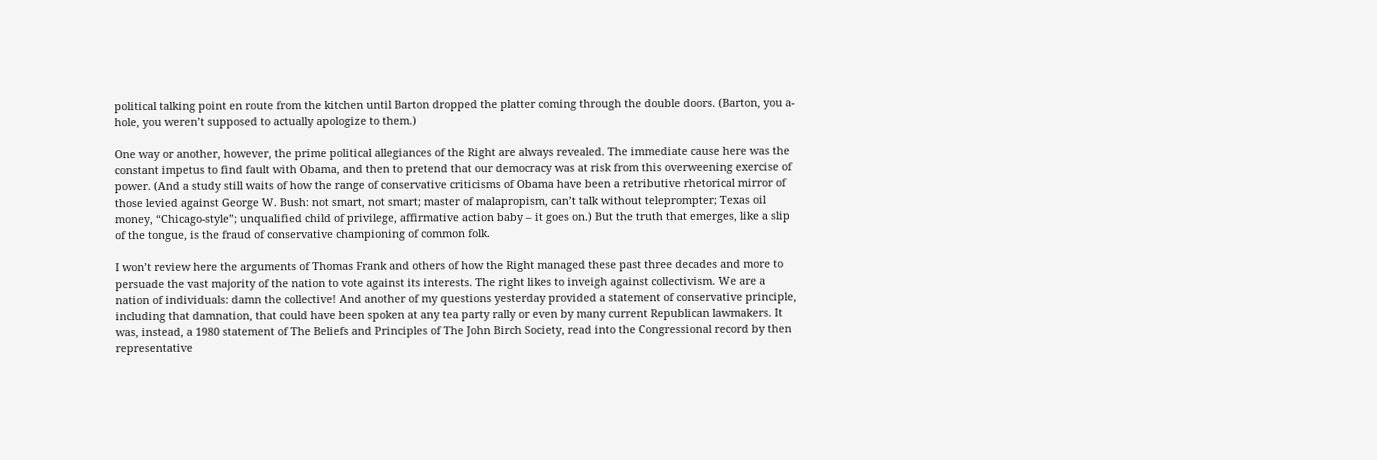political talking point en route from the kitchen until Barton dropped the platter coming through the double doors. (Barton, you a-hole, you weren’t supposed to actually apologize to them.)

One way or another, however, the prime political allegiances of the Right are always revealed. The immediate cause here was the constant impetus to find fault with Obama, and then to pretend that our democracy was at risk from this overweening exercise of power. (And a study still waits of how the range of conservative criticisms of Obama have been a retributive rhetorical mirror of those levied against George W. Bush: not smart, not smart; master of malapropism, can’t talk without teleprompter; Texas oil money, “Chicago-style”; unqualified child of privilege, affirmative action baby – it goes on.) But the truth that emerges, like a slip of the tongue, is the fraud of conservative championing of common folk.

I won’t review here the arguments of Thomas Frank and others of how the Right managed these past three decades and more to persuade the vast majority of the nation to vote against its interests. The right likes to inveigh against collectivism. We are a nation of individuals: damn the collective! And another of my questions yesterday provided a statement of conservative principle, including that damnation, that could have been spoken at any tea party rally or even by many current Republican lawmakers. It was, instead, a 1980 statement of The Beliefs and Principles of The John Birch Society, read into the Congressional record by then representative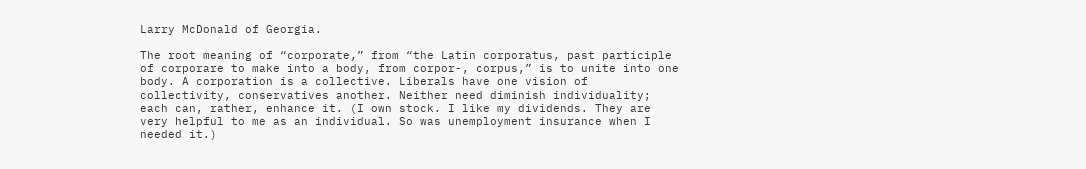Larry McDonald of Georgia.

The root meaning of “corporate,” from “the Latin corporatus, past participle of corporare to make into a body, from corpor-, corpus,” is to unite into one body. A corporation is a collective. Liberals have one vision of collectivity, conservatives another. Neither need diminish individuality; each can, rather, enhance it. (I own stock. I like my dividends. They are very helpful to me as an individual. So was unemployment insurance when I needed it.)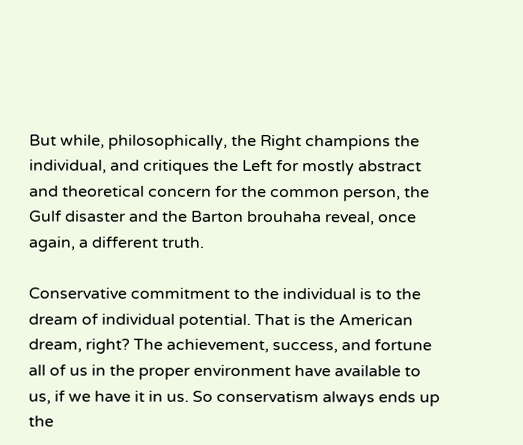But while, philosophically, the Right champions the individual, and critiques the Left for mostly abstract and theoretical concern for the common person, the Gulf disaster and the Barton brouhaha reveal, once again, a different truth.

Conservative commitment to the individual is to the dream of individual potential. That is the American dream, right? The achievement, success, and fortune all of us in the proper environment have available to us, if we have it in us. So conservatism always ends up the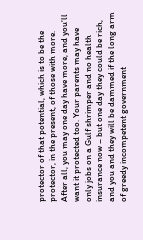protector of that potential, which is to be the protector, in the present, of those with more. After all, you may one day have more, and you’ll want it protected too. Your parents may have only jobs on a Gulf shrimper and no health insurance now – but one day they could be rich, and you and they will be dammed if the long arm of greedy incompetent government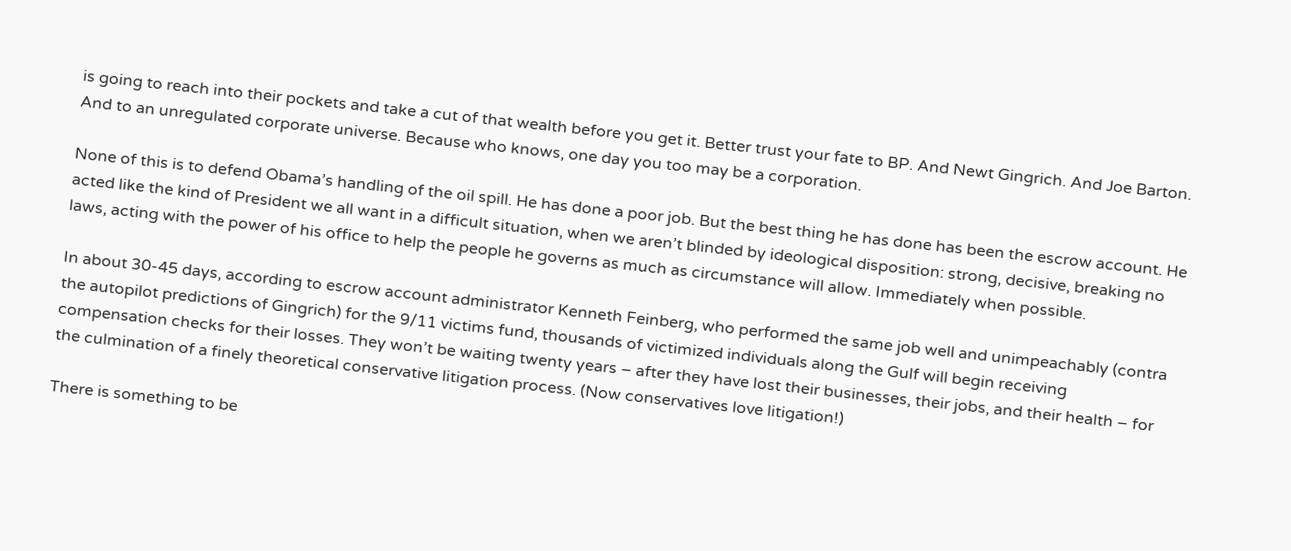is going to reach into their pockets and take a cut of that wealth before you get it. Better trust your fate to BP. And Newt Gingrich. And Joe Barton. And to an unregulated corporate universe. Because who knows, one day you too may be a corporation.

None of this is to defend Obama’s handling of the oil spill. He has done a poor job. But the best thing he has done has been the escrow account. He acted like the kind of President we all want in a difficult situation, when we aren’t blinded by ideological disposition: strong, decisive, breaking no laws, acting with the power of his office to help the people he governs as much as circumstance will allow. Immediately when possible.

In about 30-45 days, according to escrow account administrator Kenneth Feinberg, who performed the same job well and unimpeachably (contra the autopilot predictions of Gingrich) for the 9/11 victims fund, thousands of victimized individuals along the Gulf will begin receiving compensation checks for their losses. They won’t be waiting twenty years – after they have lost their businesses, their jobs, and their health – for the culmination of a finely theoretical conservative litigation process. (Now conservatives love litigation!)

There is something to be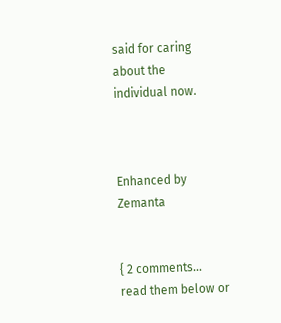said for caring about the individual now.



Enhanced by Zemanta


{ 2 comments… read them below or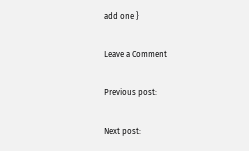add one }

Leave a Comment

Previous post:

Next post: